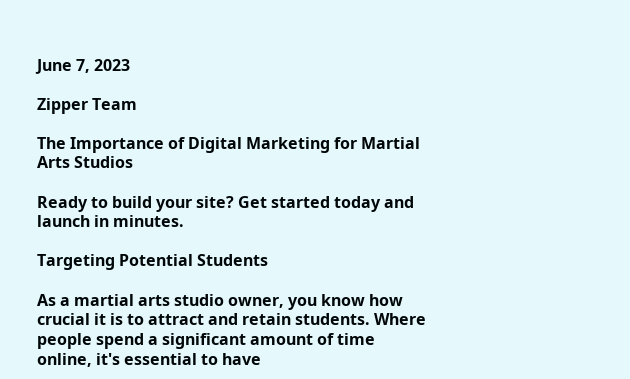June 7, 2023

Zipper Team

The Importance of Digital Marketing for Martial Arts Studios

Ready to build your site? Get started today and launch in minutes.

Targeting Potential Students

As a martial arts studio owner, you know how crucial it is to attract and retain students. Where people spend a significant amount of time online, it's essential to have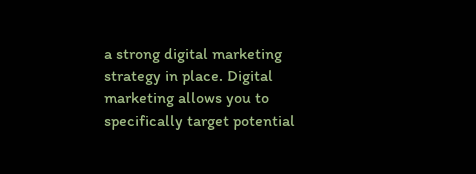a strong digital marketing strategy in place. Digital marketing allows you to specifically target potential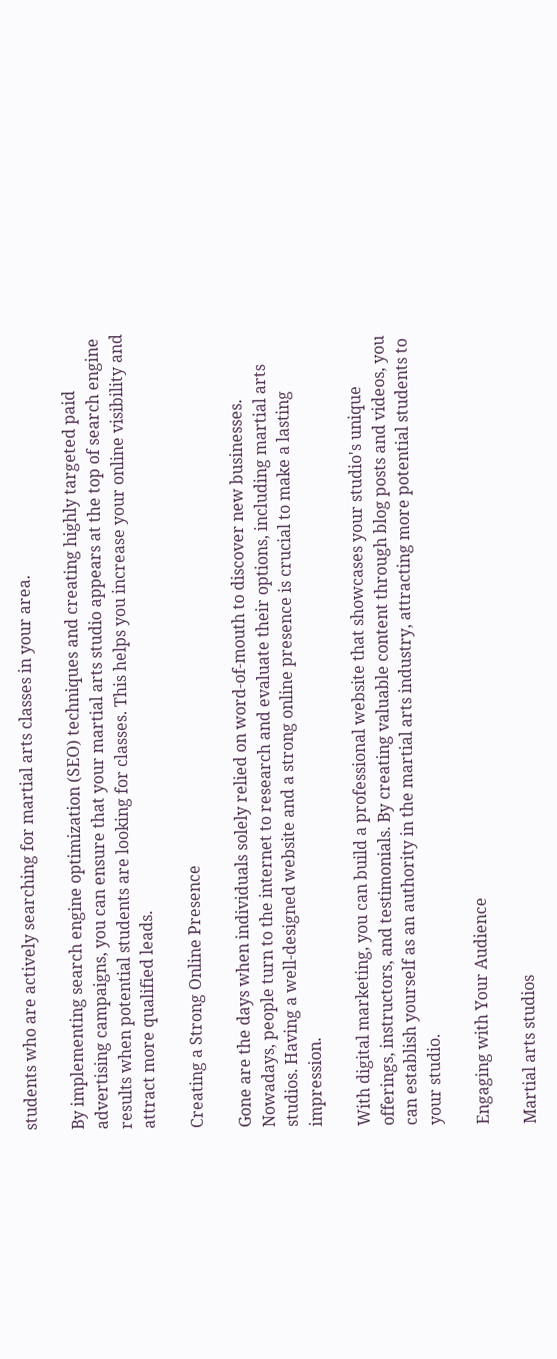students who are actively searching for martial arts classes in your area.

By implementing search engine optimization (SEO) techniques and creating highly targeted paid advertising campaigns, you can ensure that your martial arts studio appears at the top of search engine results when potential students are looking for classes. This helps you increase your online visibility and attract more qualified leads.

Creating a Strong Online Presence

Gone are the days when individuals solely relied on word-of-mouth to discover new businesses. Nowadays, people turn to the internet to research and evaluate their options, including martial arts studios. Having a well-designed website and a strong online presence is crucial to make a lasting impression.

With digital marketing, you can build a professional website that showcases your studio's unique offerings, instructors, and testimonials. By creating valuable content through blog posts and videos, you can establish yourself as an authority in the martial arts industry, attracting more potential students to your studio.

Engaging with Your Audience

Martial arts studios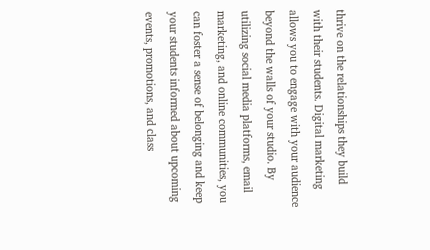thrive on the relationships they build with their students. Digital marketing allows you to engage with your audience beyond the walls of your studio. By utilizing social media platforms, email marketing, and online communities, you can foster a sense of belonging and keep your students informed about upcoming events, promotions, and class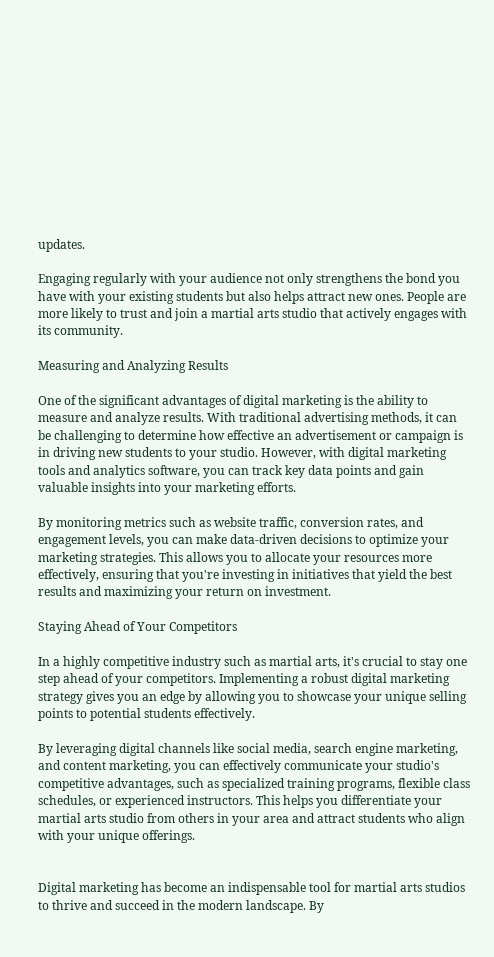updates.

Engaging regularly with your audience not only strengthens the bond you have with your existing students but also helps attract new ones. People are more likely to trust and join a martial arts studio that actively engages with its community.

Measuring and Analyzing Results

One of the significant advantages of digital marketing is the ability to measure and analyze results. With traditional advertising methods, it can be challenging to determine how effective an advertisement or campaign is in driving new students to your studio. However, with digital marketing tools and analytics software, you can track key data points and gain valuable insights into your marketing efforts.

By monitoring metrics such as website traffic, conversion rates, and engagement levels, you can make data-driven decisions to optimize your marketing strategies. This allows you to allocate your resources more effectively, ensuring that you're investing in initiatives that yield the best results and maximizing your return on investment.

Staying Ahead of Your Competitors

In a highly competitive industry such as martial arts, it's crucial to stay one step ahead of your competitors. Implementing a robust digital marketing strategy gives you an edge by allowing you to showcase your unique selling points to potential students effectively.

By leveraging digital channels like social media, search engine marketing, and content marketing, you can effectively communicate your studio's competitive advantages, such as specialized training programs, flexible class schedules, or experienced instructors. This helps you differentiate your martial arts studio from others in your area and attract students who align with your unique offerings.


Digital marketing has become an indispensable tool for martial arts studios to thrive and succeed in the modern landscape. By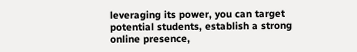leveraging its power, you can target potential students, establish a strong online presence,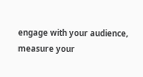engage with your audience, measure your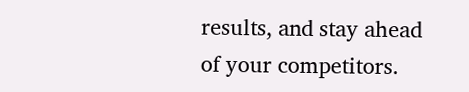results, and stay ahead of your competitors.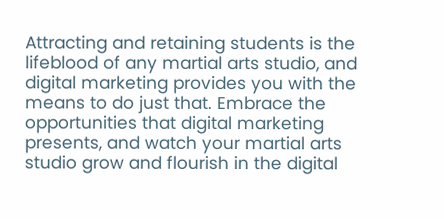Attracting and retaining students is the lifeblood of any martial arts studio, and digital marketing provides you with the means to do just that. Embrace the opportunities that digital marketing presents, and watch your martial arts studio grow and flourish in the digital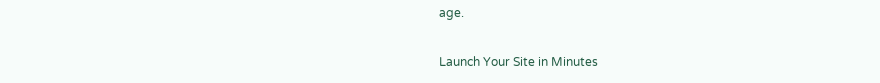age.

Launch Your Site in Minutes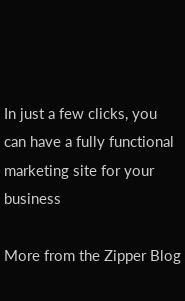In just a few clicks, you can have a fully functional marketing site for your business

More from the Zipper Blog